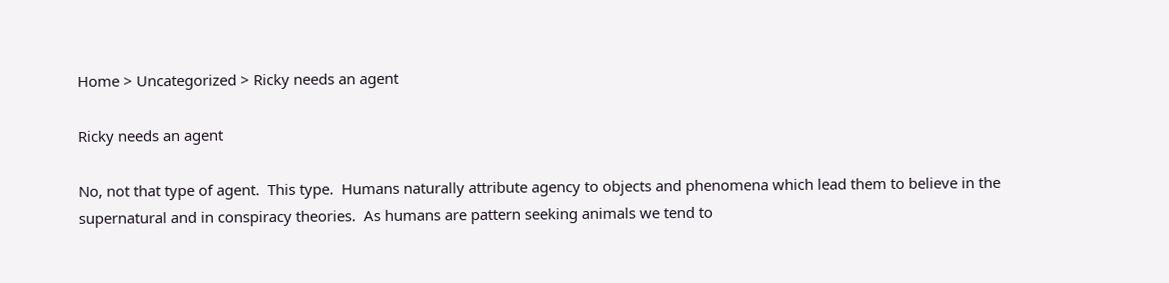Home > Uncategorized > Ricky needs an agent

Ricky needs an agent

No, not that type of agent.  This type.  Humans naturally attribute agency to objects and phenomena which lead them to believe in the supernatural and in conspiracy theories.  As humans are pattern seeking animals we tend to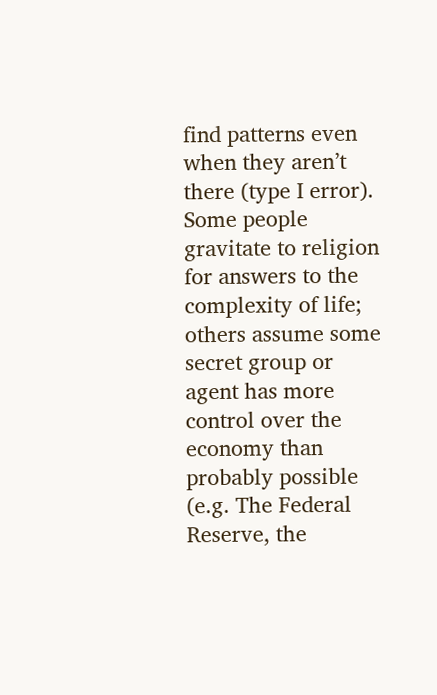find patterns even when they aren’t there (type I error).  Some people gravitate to religion for answers to the complexity of life; others assume some secret group or agent has more control over the economy than probably possible (e.g. The Federal Reserve, the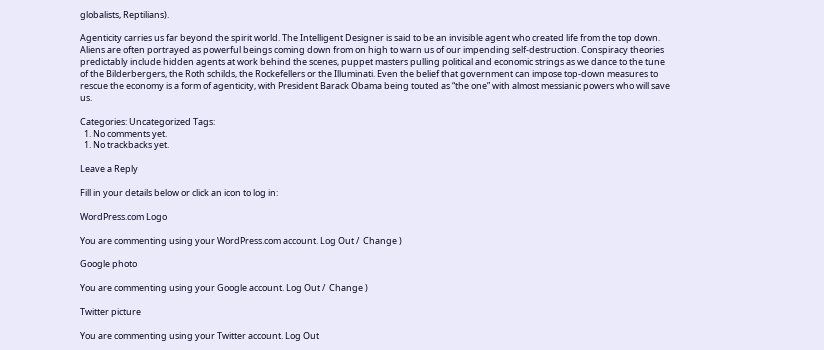globalists, Reptilians).

Agenticity carries us far beyond the spirit world. The Intelligent Designer is said to be an invisible agent who created life from the top down. Aliens are often portrayed as powerful beings coming down from on high to warn us of our impending self-destruction. Conspiracy theories predictably include hidden agents at work behind the scenes, puppet masters pulling political and economic strings as we dance to the tune of the Bilderbergers, the Roth schilds, the Rockefellers or the Illuminati. Even the belief that government can impose top-down measures to rescue the economy is a form of agenticity, with President Barack Obama being touted as “the one” with almost messianic powers who will save us.

Categories: Uncategorized Tags:
  1. No comments yet.
  1. No trackbacks yet.

Leave a Reply

Fill in your details below or click an icon to log in:

WordPress.com Logo

You are commenting using your WordPress.com account. Log Out /  Change )

Google photo

You are commenting using your Google account. Log Out /  Change )

Twitter picture

You are commenting using your Twitter account. Log Out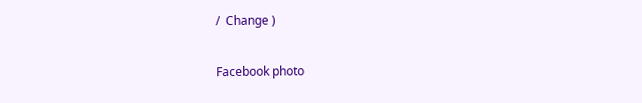/  Change )

Facebook photo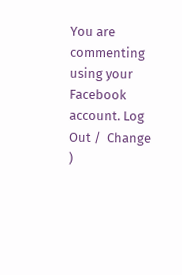You are commenting using your Facebook account. Log Out /  Change )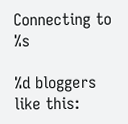Connecting to %s

%d bloggers like this: